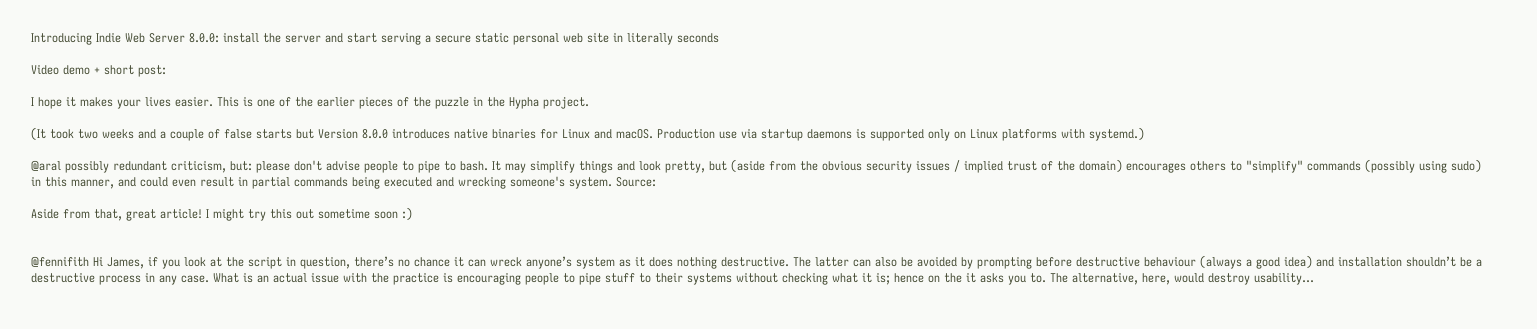Introducing Indie Web Server 8.0.0: install the server and start serving a secure static personal web site in literally seconds

Video demo + short post:

I hope it makes your lives easier. This is one of the earlier pieces of the puzzle in the Hypha project.

(It took two weeks and a couple of false starts but Version 8.0.0 introduces native binaries for Linux and macOS. Production use via startup daemons is supported only on Linux platforms with systemd.)

@aral possibly redundant criticism, but: please don't advise people to pipe to bash. It may simplify things and look pretty, but (aside from the obvious security issues / implied trust of the domain) encourages others to "simplify" commands (possibly using sudo) in this manner, and could even result in partial commands being executed and wrecking someone's system. Source:

Aside from that, great article! I might try this out sometime soon :)


@fennifith Hi James, if you look at the script in question, there’s no chance it can wreck anyone’s system as it does nothing destructive. The latter can also be avoided by prompting before destructive behaviour (always a good idea) and installation shouldn’t be a destructive process in any case. What is an actual issue with the practice is encouraging people to pipe stuff to their systems without checking what it is; hence on the it asks you to. The alternative, here, would destroy usability…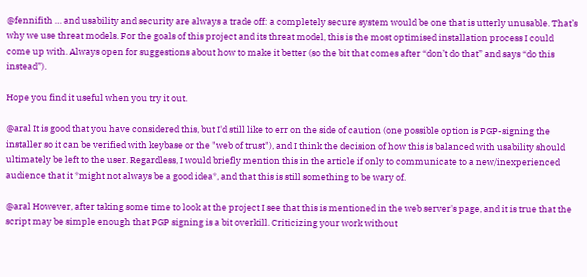@fennifith … and usability and security are always a trade off: a completely secure system would be one that is utterly unusable. That’s why we use threat models. For the goals of this project and its threat model, this is the most optimised installation process I could come up with. Always open for suggestions about how to make it better (so the bit that comes after “don’t do that” and says “do this instead”).

Hope you find it useful when you try it out.

@aral It is good that you have considered this, but I'd still like to err on the side of caution (one possible option is PGP-signing the installer so it can be verified with keybase or the "web of trust"), and I think the decision of how this is balanced with usability should ultimately be left to the user. Regardless, I would briefly mention this in the article if only to communicate to a new/inexperienced audience that it *might not always be a good idea*, and that this is still something to be wary of.

@aral However, after taking some time to look at the project I see that this is mentioned in the web server's page, and it is true that the script may be simple enough that PGP signing is a bit overkill. Criticizing your work without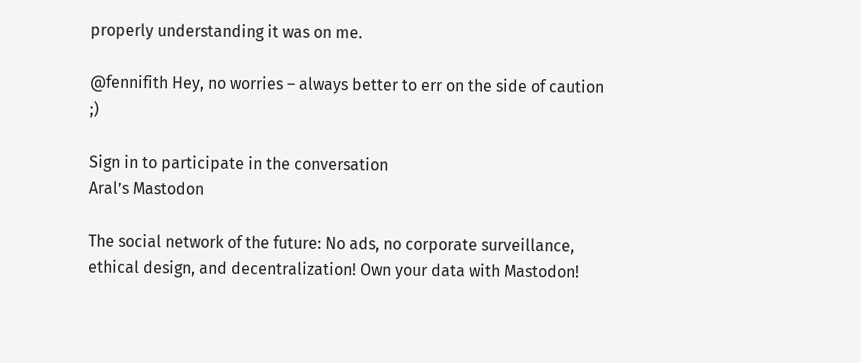properly understanding it was on me.

@fennifith Hey, no worries – always better to err on the side of caution ;)

Sign in to participate in the conversation
Aral’s Mastodon

The social network of the future: No ads, no corporate surveillance, ethical design, and decentralization! Own your data with Mastodon!